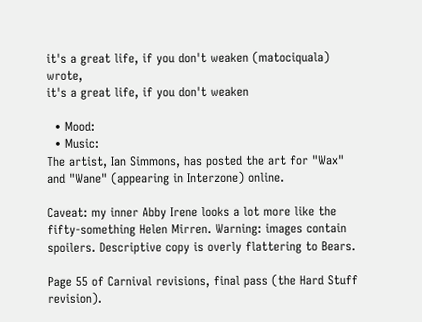it's a great life, if you don't weaken (matociquala) wrote,
it's a great life, if you don't weaken

  • Mood:
  • Music:
The artist, Ian Simmons, has posted the art for "Wax" and "Wane" (appearing in Interzone) online.

Caveat: my inner Abby Irene looks a lot more like the fifty-something Helen Mirren. Warning: images contain spoilers. Descriptive copy is overly flattering to Bears.

Page 55 of Carnival revisions, final pass (the Hard Stuff revision).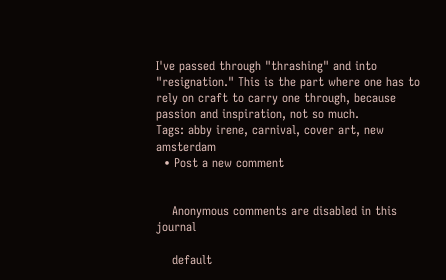I've passed through "thrashing" and into "resignation." This is the part where one has to rely on craft to carry one through, because passion and inspiration, not so much.
Tags: abby irene, carnival, cover art, new amsterdam
  • Post a new comment


    Anonymous comments are disabled in this journal

    default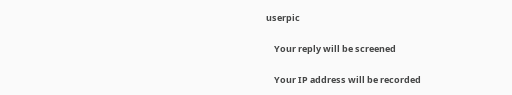userpic

    Your reply will be screened

    Your IP address will be recorded